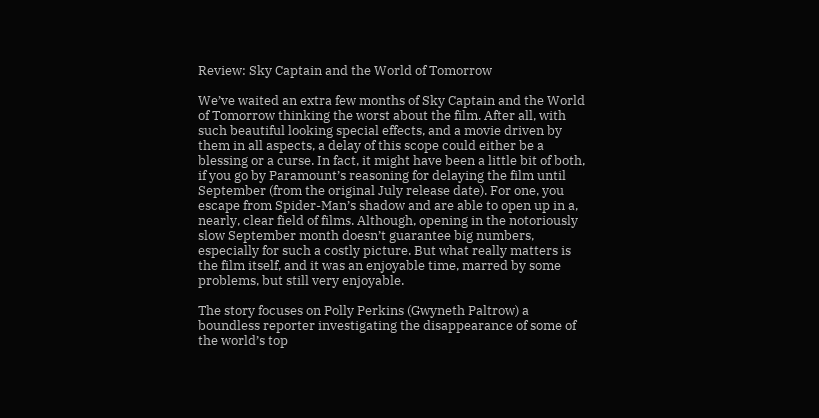Review: Sky Captain and the World of Tomorrow

We’ve waited an extra few months of Sky Captain and the World of Tomorrow thinking the worst about the film. After all, with such beautiful looking special effects, and a movie driven by them in all aspects, a delay of this scope could either be a blessing or a curse. In fact, it might have been a little bit of both, if you go by Paramount’s reasoning for delaying the film until September (from the original July release date). For one, you escape from Spider-Man’s shadow and are able to open up in a, nearly, clear field of films. Although, opening in the notoriously slow September month doesn’t guarantee big numbers, especially for such a costly picture. But what really matters is the film itself, and it was an enjoyable time, marred by some problems, but still very enjoyable.

The story focuses on Polly Perkins (Gwyneth Paltrow) a boundless reporter investigating the disappearance of some of the world’s top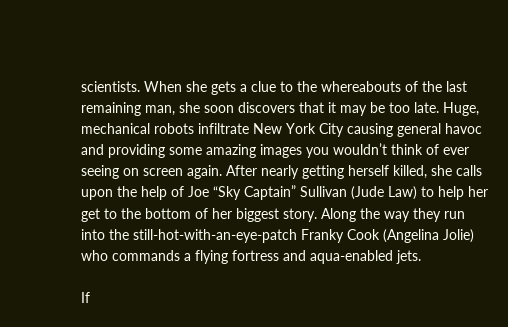scientists. When she gets a clue to the whereabouts of the last remaining man, she soon discovers that it may be too late. Huge, mechanical robots infiltrate New York City causing general havoc and providing some amazing images you wouldn’t think of ever seeing on screen again. After nearly getting herself killed, she calls upon the help of Joe “Sky Captain” Sullivan (Jude Law) to help her get to the bottom of her biggest story. Along the way they run into the still-hot-with-an-eye-patch Franky Cook (Angelina Jolie) who commands a flying fortress and aqua-enabled jets.

If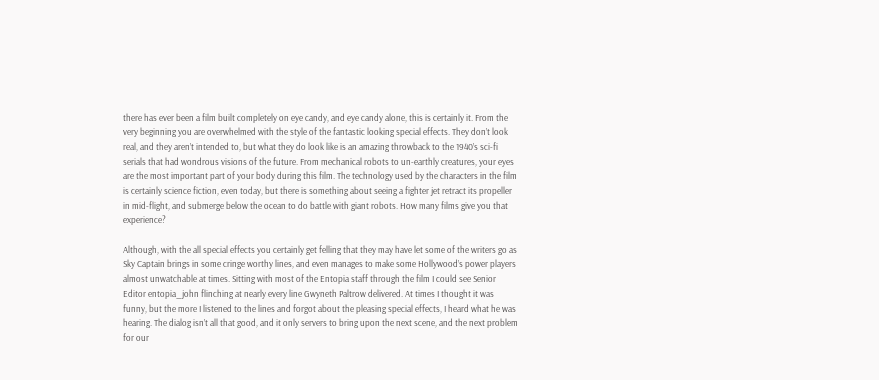there has ever been a film built completely on eye candy, and eye candy alone, this is certainly it. From the very beginning you are overwhelmed with the style of the fantastic looking special effects. They don’t look real, and they aren’t intended to, but what they do look like is an amazing throwback to the 1940’s sci-fi serials that had wondrous visions of the future. From mechanical robots to un-earthly creatures, your eyes are the most important part of your body during this film. The technology used by the characters in the film is certainly science fiction, even today, but there is something about seeing a fighter jet retract its propeller in mid-flight, and submerge below the ocean to do battle with giant robots. How many films give you that experience?

Although, with the all special effects you certainly get felling that they may have let some of the writers go as Sky Captain brings in some cringe worthy lines, and even manages to make some Hollywood’s power players almost unwatchable at times. Sitting with most of the Entopia staff through the film I could see Senior Editor entopia_john flinching at nearly every line Gwyneth Paltrow delivered. At times I thought it was funny, but the more I listened to the lines and forgot about the pleasing special effects, I heard what he was hearing. The dialog isn’t all that good, and it only servers to bring upon the next scene, and the next problem for our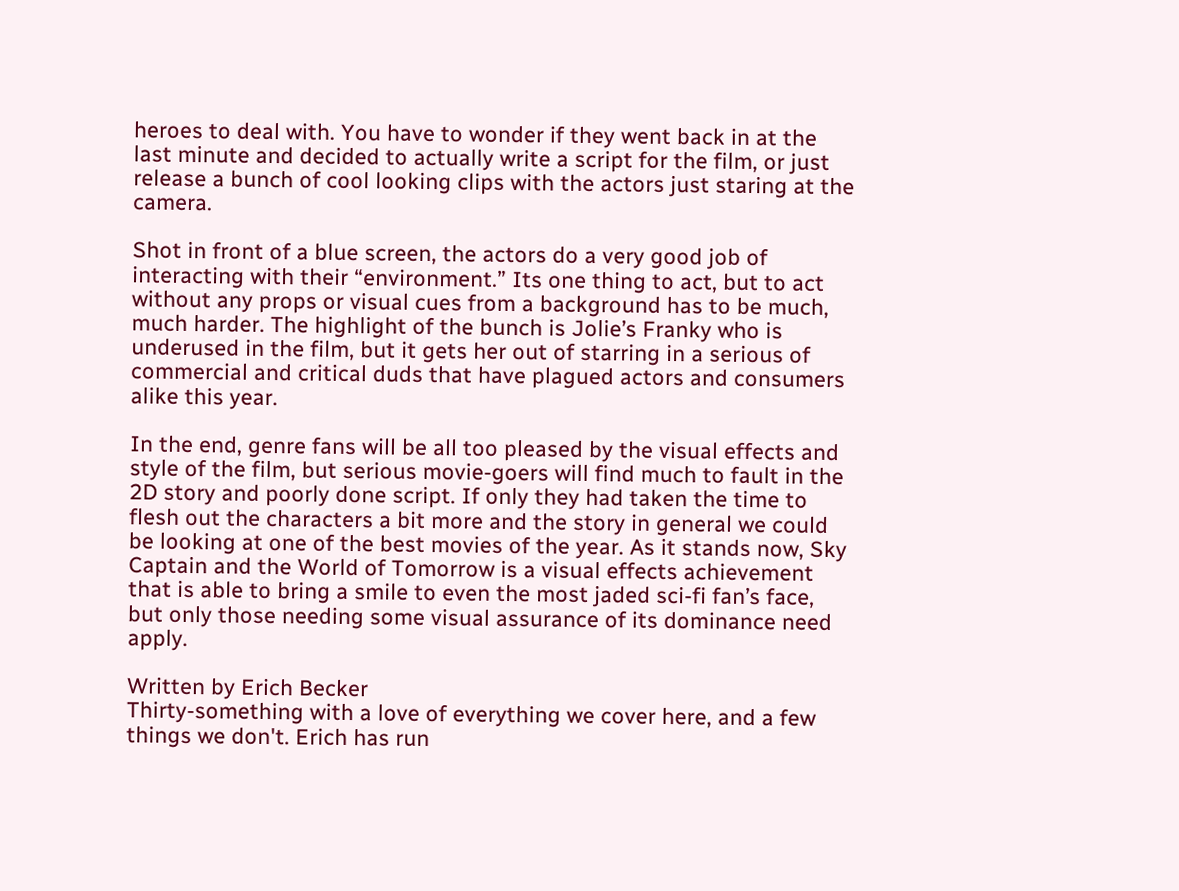heroes to deal with. You have to wonder if they went back in at the last minute and decided to actually write a script for the film, or just release a bunch of cool looking clips with the actors just staring at the camera.

Shot in front of a blue screen, the actors do a very good job of interacting with their “environment.” Its one thing to act, but to act without any props or visual cues from a background has to be much, much harder. The highlight of the bunch is Jolie’s Franky who is underused in the film, but it gets her out of starring in a serious of commercial and critical duds that have plagued actors and consumers alike this year.

In the end, genre fans will be all too pleased by the visual effects and style of the film, but serious movie-goers will find much to fault in the 2D story and poorly done script. If only they had taken the time to flesh out the characters a bit more and the story in general we could be looking at one of the best movies of the year. As it stands now, Sky Captain and the World of Tomorrow is a visual effects achievement that is able to bring a smile to even the most jaded sci-fi fan’s face, but only those needing some visual assurance of its dominance need apply.

Written by Erich Becker
Thirty-something with a love of everything we cover here, and a few things we don't. Erich has run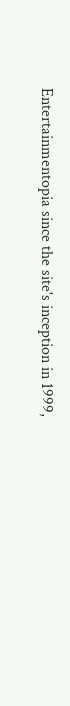Entertainmentopia since the site's inception in 1999,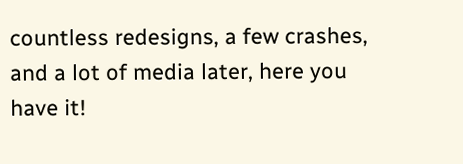countless redesigns, a few crashes, and a lot of media later, here you have it!